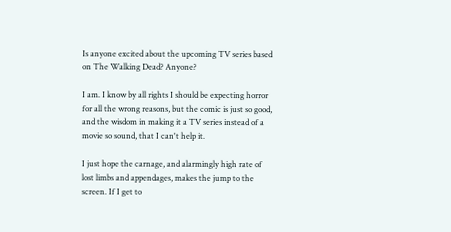Is anyone excited about the upcoming TV series based on The Walking Dead? Anyone?

I am. I know by all rights I should be expecting horror for all the wrong reasons, but the comic is just so good, and the wisdom in making it a TV series instead of a movie so sound, that I can't help it.

I just hope the carnage, and alarmingly high rate of lost limbs and appendages, makes the jump to the screen. If I get to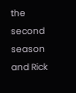the second season and Rick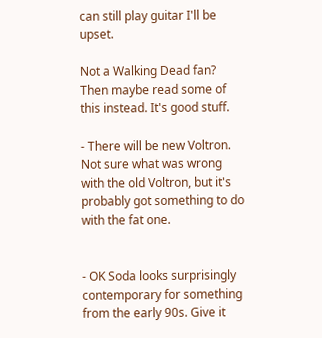can still play guitar I'll be upset.

Not a Walking Dead fan? Then maybe read some of this instead. It's good stuff.

- There will be new Voltron. Not sure what was wrong with the old Voltron, but it's probably got something to do with the fat one.


- OK Soda looks surprisingly contemporary for something from the early 90s. Give it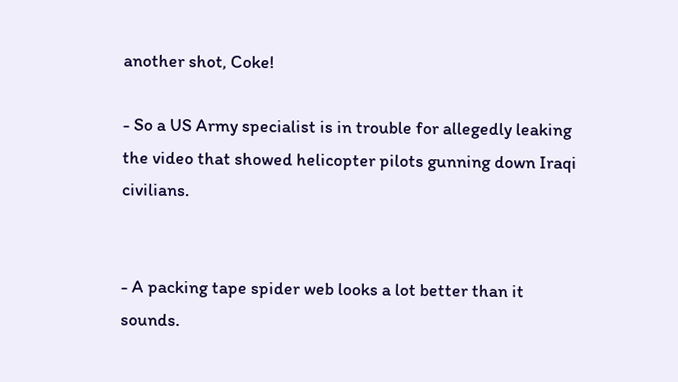another shot, Coke!

- So a US Army specialist is in trouble for allegedly leaking the video that showed helicopter pilots gunning down Iraqi civilians.


- A packing tape spider web looks a lot better than it sounds.